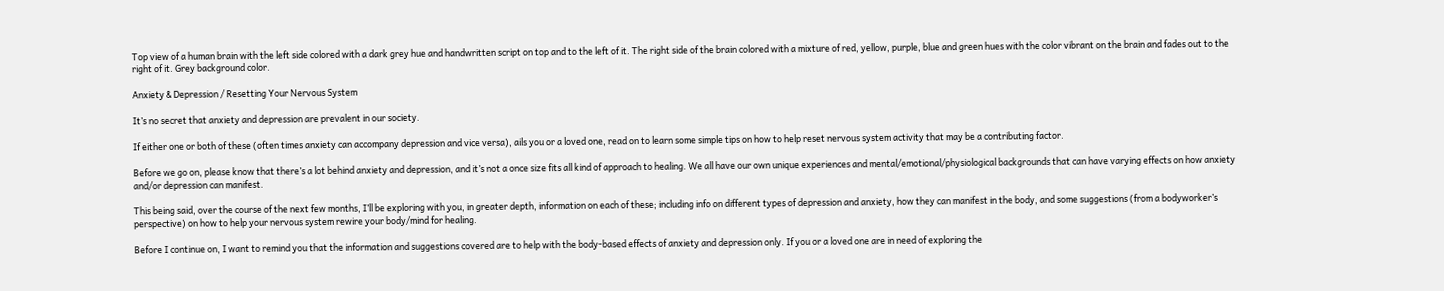Top view of a human brain with the left side colored with a dark grey hue and handwritten script on top and to the left of it. The right side of the brain colored with a mixture of red, yellow, purple, blue and green hues with the color vibrant on the brain and fades out to the right of it. Grey background color.

Anxiety & Depression / Resetting Your Nervous System

It’s no secret that anxiety and depression are prevalent in our society.

If either one or both of these (often times anxiety can accompany depression and vice versa), ails you or a loved one, read on to learn some simple tips on how to help reset nervous system activity that may be a contributing factor.

Before we go on, please know that there’s a lot behind anxiety and depression, and it’s not a once size fits all kind of approach to healing. We all have our own unique experiences and mental/emotional/physiological backgrounds that can have varying effects on how anxiety and/or depression can manifest.

This being said, over the course of the next few months, I’ll be exploring with you, in greater depth, information on each of these; including info on different types of depression and anxiety, how they can manifest in the body, and some suggestions (from a bodyworker’s perspective) on how to help your nervous system rewire your body/mind for healing.

Before I continue on, I want to remind you that the information and suggestions covered are to help with the body-based effects of anxiety and depression only. If you or a loved one are in need of exploring the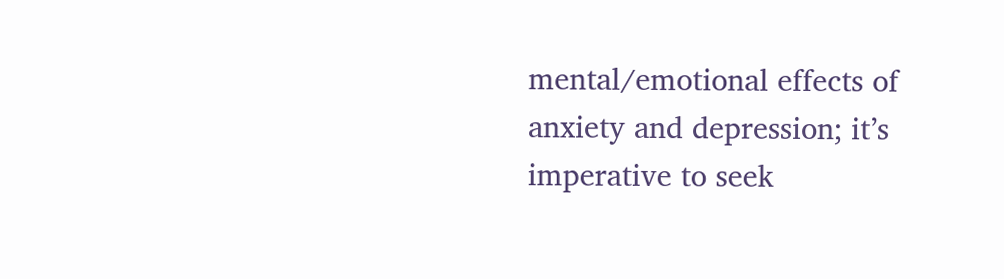mental/emotional effects of anxiety and depression; it’s imperative to seek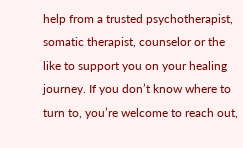help from a trusted psychotherapist, somatic therapist, counselor or the like to support you on your healing journey. If you don’t know where to turn to, you’re welcome to reach out,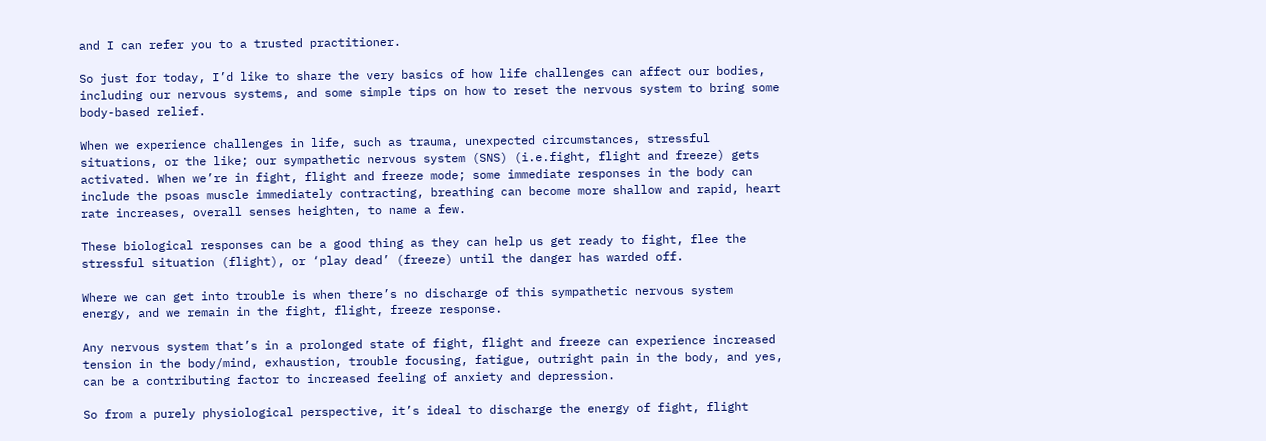and I can refer you to a trusted practitioner.

So just for today, I’d like to share the very basics of how life challenges can affect our bodies, including our nervous systems, and some simple tips on how to reset the nervous system to bring some body-based relief.

When we experience challenges in life, such as trauma, unexpected circumstances, stressful situations, or the like; our sympathetic nervous system (SNS) (i.e.fight, flight and freeze) gets activated. When we’re in fight, flight and freeze mode; some immediate responses in the body can include the psoas muscle immediately contracting, breathing can become more shallow and rapid, heart rate increases, overall senses heighten, to name a few.

These biological responses can be a good thing as they can help us get ready to fight, flee the stressful situation (flight), or ‘play dead’ (freeze) until the danger has warded off.

Where we can get into trouble is when there’s no discharge of this sympathetic nervous system energy, and we remain in the fight, flight, freeze response.

Any nervous system that’s in a prolonged state of fight, flight and freeze can experience increased tension in the body/mind, exhaustion, trouble focusing, fatigue, outright pain in the body, and yes, can be a contributing factor to increased feeling of anxiety and depression.

So from a purely physiological perspective, it’s ideal to discharge the energy of fight, flight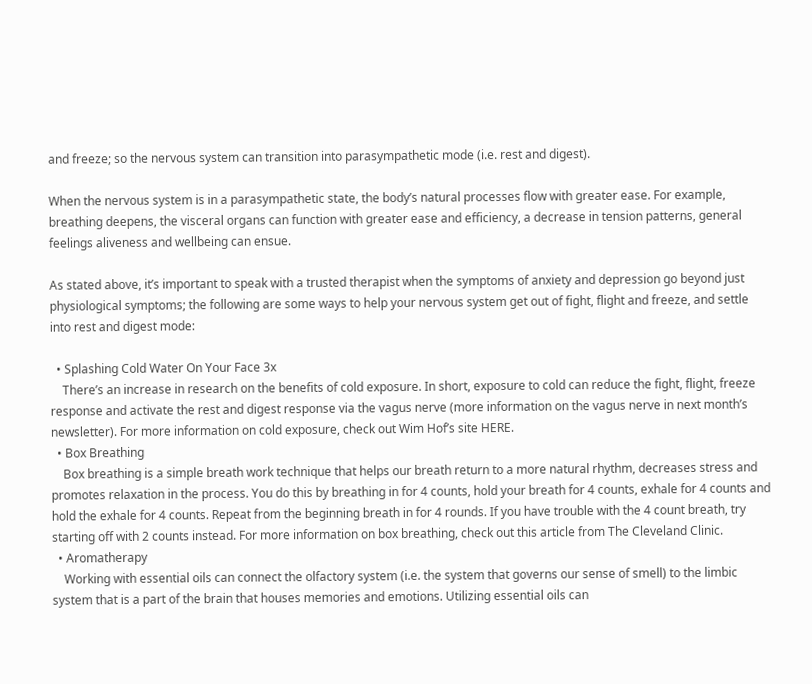and freeze; so the nervous system can transition into parasympathetic mode (i.e. rest and digest).

When the nervous system is in a parasympathetic state, the body’s natural processes flow with greater ease. For example, breathing deepens, the visceral organs can function with greater ease and efficiency, a decrease in tension patterns, general feelings aliveness and wellbeing can ensue.

As stated above, it’s important to speak with a trusted therapist when the symptoms of anxiety and depression go beyond just physiological symptoms; the following are some ways to help your nervous system get out of fight, flight and freeze, and settle into rest and digest mode:

  • Splashing Cold Water On Your Face 3x
    There’s an increase in research on the benefits of cold exposure. In short, exposure to cold can reduce the fight, flight, freeze response and activate the rest and digest response via the vagus nerve (more information on the vagus nerve in next month’s newsletter). For more information on cold exposure, check out Wim Hof’s site HERE.
  • Box Breathing
    Box breathing is a simple breath work technique that helps our breath return to a more natural rhythm, decreases stress and promotes relaxation in the process. You do this by breathing in for 4 counts, hold your breath for 4 counts, exhale for 4 counts and hold the exhale for 4 counts. Repeat from the beginning breath in for 4 rounds. If you have trouble with the 4 count breath, try starting off with 2 counts instead. For more information on box breathing, check out this article from The Cleveland Clinic.
  • Aromatherapy
    Working with essential oils can connect the olfactory system (i.e. the system that governs our sense of smell) to the limbic system that is a part of the brain that houses memories and emotions. Utilizing essential oils can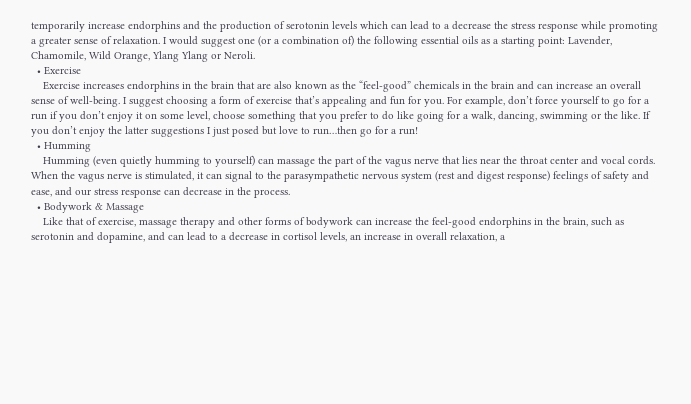temporarily increase endorphins and the production of serotonin levels which can lead to a decrease the stress response while promoting a greater sense of relaxation. I would suggest one (or a combination of) the following essential oils as a starting point: Lavender, Chamomile, Wild Orange, Ylang Ylang or Neroli.
  • Exercise
    Exercise increases endorphins in the brain that are also known as the “feel-good” chemicals in the brain and can increase an overall sense of well-being. I suggest choosing a form of exercise that’s appealing and fun for you. For example, don’t force yourself to go for a run if you don’t enjoy it on some level, choose something that you prefer to do like going for a walk, dancing, swimming or the like. If you don’t enjoy the latter suggestions I just posed but love to run…then go for a run!
  • Humming
    Humming (even quietly humming to yourself) can massage the part of the vagus nerve that lies near the throat center and vocal cords. When the vagus nerve is stimulated, it can signal to the parasympathetic nervous system (rest and digest response) feelings of safety and ease, and our stress response can decrease in the process.
  • Bodywork & Massage
    Like that of exercise, massage therapy and other forms of bodywork can increase the feel-good endorphins in the brain, such as serotonin and dopamine, and can lead to a decrease in cortisol levels, an increase in overall relaxation, a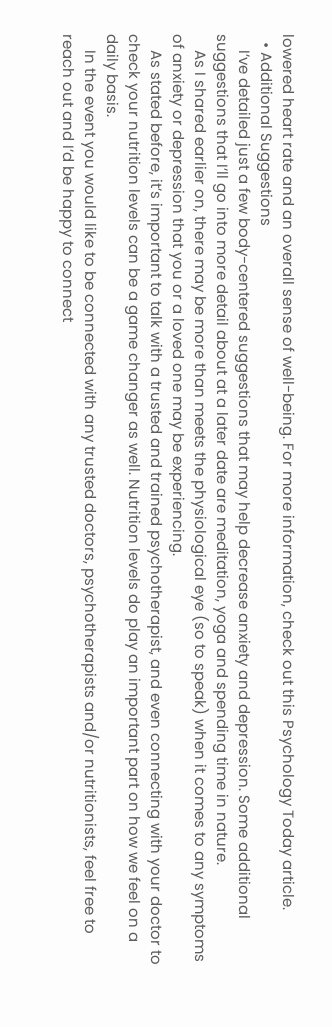lowered heart rate and an overall sense of well-being. For more information, check out this Psychology Today article.
  • Additional Suggestions
    I’ve detailed just a few body-centered suggestions that may help decrease anxiety and depression. Some additional suggestions that I’ll go into more detail about at a later date are meditation, yoga and spending time in nature.
    As I shared earlier on, there may be more than meets the physiological eye (so to speak) when it comes to any symptoms of anxiety or depression that you or a loved one may be experiencing.
    As stated before, it’s important to talk with a trusted and trained psychotherapist, and even connecting with your doctor to check your nutrition levels can be a game changer as well. Nutrition levels do play an important part on how we feel on a daily basis.
    In the event you would like to be connected with any trusted doctors, psychotherapists and/or nutritionists, feel free to reach out and I’d be happy to connect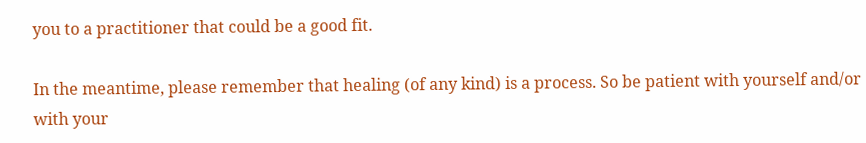you to a practitioner that could be a good fit.

In the meantime, please remember that healing (of any kind) is a process. So be patient with yourself and/or with your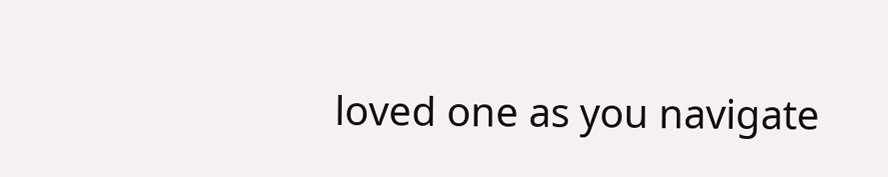loved one as you navigate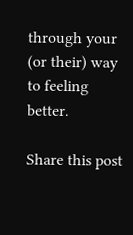through your (or their) way to feeling better.

Share this post